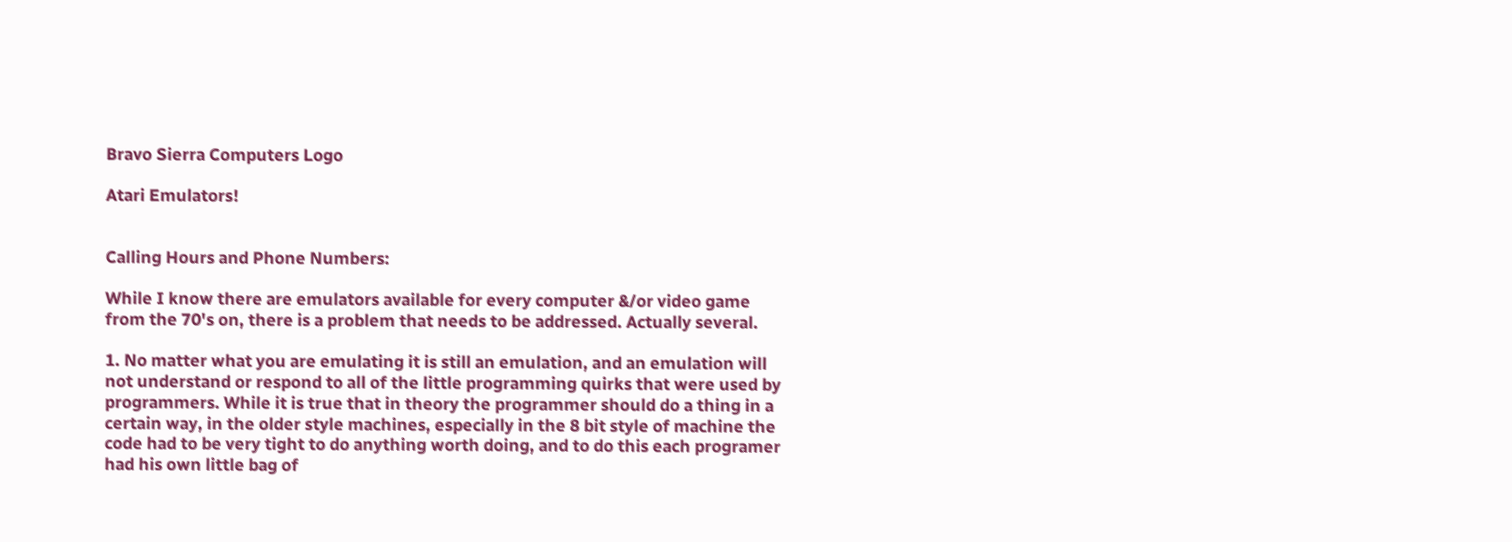Bravo Sierra Computers Logo

Atari Emulators!


Calling Hours and Phone Numbers:

While I know there are emulators available for every computer &/or video game from the 70's on, there is a problem that needs to be addressed. Actually several.

1. No matter what you are emulating it is still an emulation, and an emulation will not understand or respond to all of the little programming quirks that were used by programmers. While it is true that in theory the programmer should do a thing in a certain way, in the older style machines, especially in the 8 bit style of machine the code had to be very tight to do anything worth doing, and to do this each programer had his own little bag of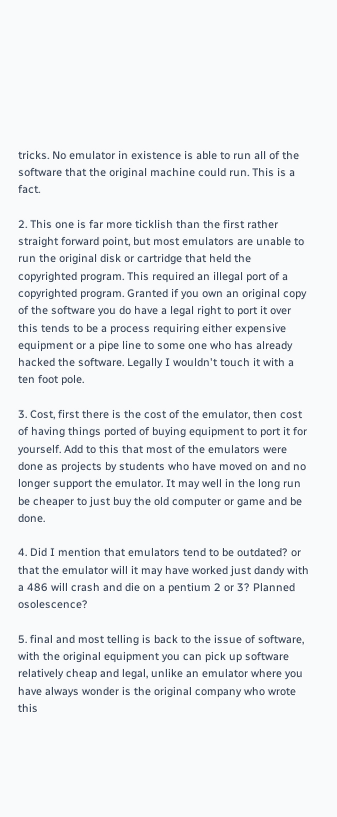tricks. No emulator in existence is able to run all of the software that the original machine could run. This is a fact.

2. This one is far more ticklish than the first rather straight forward point, but most emulators are unable to run the original disk or cartridge that held the copyrighted program. This required an illegal port of a copyrighted program. Granted if you own an original copy of the software you do have a legal right to port it over this tends to be a process requiring either expensive equipment or a pipe line to some one who has already hacked the software. Legally I wouldn't touch it with a ten foot pole.

3. Cost, first there is the cost of the emulator, then cost of having things ported of buying equipment to port it for yourself. Add to this that most of the emulators were done as projects by students who have moved on and no longer support the emulator. It may well in the long run be cheaper to just buy the old computer or game and be done.

4. Did I mention that emulators tend to be outdated? or that the emulator will it may have worked just dandy with a 486 will crash and die on a pentium 2 or 3? Planned osolescence?

5. final and most telling is back to the issue of software, with the original equipment you can pick up software relatively cheap and legal, unlike an emulator where you have always wonder is the original company who wrote this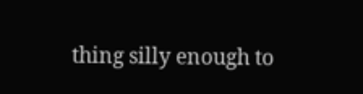thing silly enough to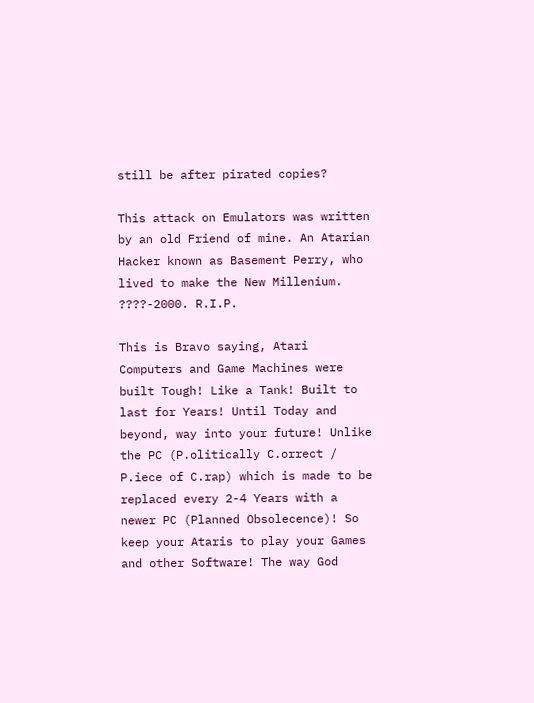still be after pirated copies?

This attack on Emulators was written by an old Friend of mine. An Atarian Hacker known as Basement Perry, who lived to make the New Millenium. ????-2000. R.I.P.

This is Bravo saying, Atari Computers and Game Machines were built Tough! Like a Tank! Built to last for Years! Until Today and beyond, way into your future! Unlike the PC (P.olitically C.orrect / P.iece of C.rap) which is made to be replaced every 2-4 Years with a newer PC (Planned Obsolecence)! So keep your Ataris to play your Games and other Software! The way God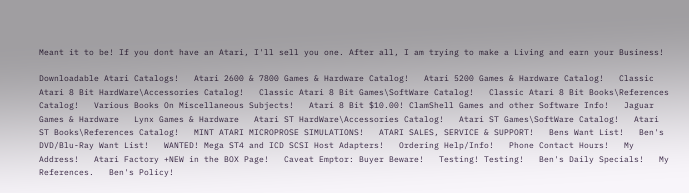Meant it to be! If you dont have an Atari, I'll sell you one. After all, I am trying to make a Living and earn your Business!

Downloadable Atari Catalogs!   Atari 2600 & 7800 Games & Hardware Catalog!   Atari 5200 Games & Hardware Catalog!   Classic Atari 8 Bit HardWare\Accessories Catalog!   Classic Atari 8 Bit Games\SoftWare Catalog!   Classic Atari 8 Bit Books\References Catalog!   Various Books On Miscellaneous Subjects!   Atari 8 Bit $10.00! ClamShell Games and other Software Info!   Jaguar Games & Hardware   Lynx Games & Hardware   Atari ST HardWare\Accessories Catalog!   Atari ST Games\SoftWare Catalog!   Atari ST Books\References Catalog!   MINT ATARI MICROPROSE SIMULATIONS!   ATARI SALES, SERVICE & SUPPORT!   Bens Want List!   Ben's DVD/Blu-Ray Want List!   WANTED! Mega ST4 and ICD SCSI Host Adapters!   Ordering Help/Info!   Phone Contact Hours!   My Address!   Atari Factory +NEW in the BOX Page!   Caveat Emptor: Buyer Beware!   Testing! Testing!   Ben's Daily Specials!   My References.   Ben's Policy!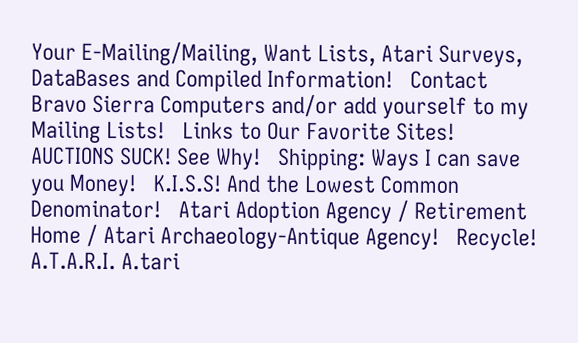Your E-Mailing/Mailing, Want Lists, Atari Surveys, DataBases and Compiled Information!   Contact Bravo Sierra Computers and/or add yourself to my Mailing Lists!   Links to Our Favorite Sites!   AUCTIONS SUCK! See Why!   Shipping: Ways I can save you Money!   K.I.S.S! And the Lowest Common Denominator!   Atari Adoption Agency / Retirement Home / Atari Archaeology-Antique Agency!   Recycle!   A.T.A.R.I. A.tari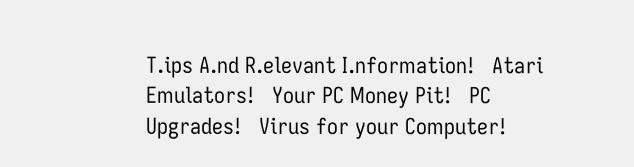T.ips A.nd R.elevant I.nformation!   Atari Emulators!   Your PC Money Pit!   PC Upgrades!   Virus for your Computer!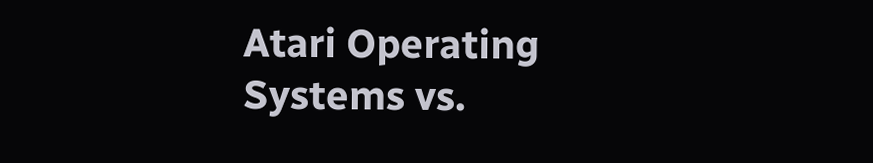Atari Operating Systems vs.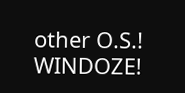other O.S.!   WINDOZE!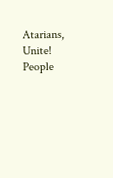Atarians, Unite!   People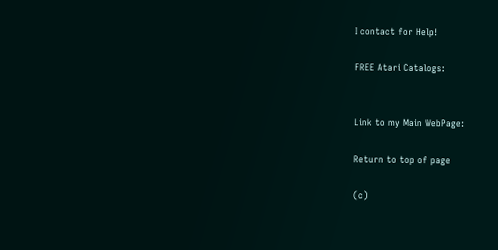I contact for Help!

FREE Atari Catalogs:


Link to my Main WebPage:

Return to top of page

(c)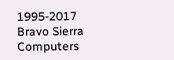1995-2017 Bravo Sierra Computers